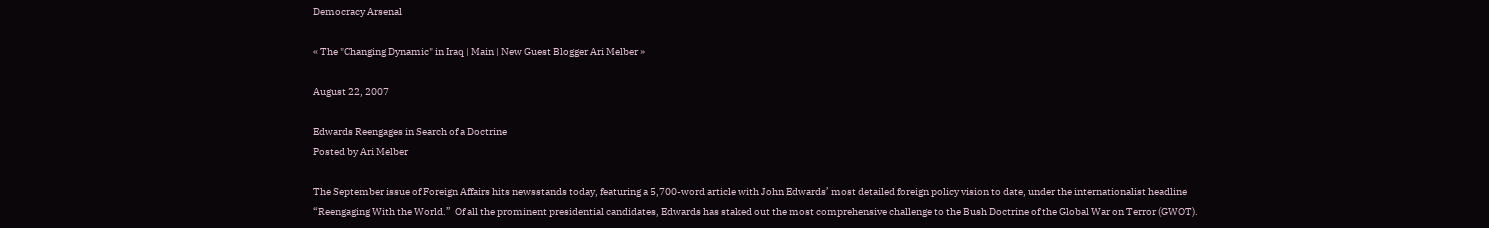Democracy Arsenal

« The "Changing Dynamic" in Iraq | Main | New Guest Blogger Ari Melber »

August 22, 2007

Edwards Reengages in Search of a Doctrine
Posted by Ari Melber

The September issue of Foreign Affairs hits newsstands today, featuring a 5,700-word article with John Edwards’ most detailed foreign policy vision to date, under the internationalist headline “Reengaging With the World.”  Of all the prominent presidential candidates, Edwards has staked out the most comprehensive challenge to the Bush Doctrine of the Global War on Terror (GWOT).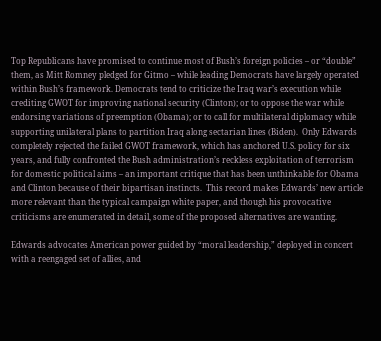Top Republicans have promised to continue most of Bush’s foreign policies – or “double” them, as Mitt Romney pledged for Gitmo – while leading Democrats have largely operated within Bush’s framework. Democrats tend to criticize the Iraq war’s execution while crediting GWOT for improving national security (Clinton); or to oppose the war while endorsing variations of preemption (Obama); or to call for multilateral diplomacy while supporting unilateral plans to partition Iraq along sectarian lines (Biden).  Only Edwards completely rejected the failed GWOT framework, which has anchored U.S. policy for six years, and fully confronted the Bush administration’s reckless exploitation of terrorism for domestic political aims – an important critique that has been unthinkable for Obama and Clinton because of their bipartisan instincts.  This record makes Edwards’ new article more relevant than the typical campaign white paper, and though his provocative criticisms are enumerated in detail, some of the proposed alternatives are wanting.

Edwards advocates American power guided by “moral leadership,” deployed in concert with a reengaged set of allies, and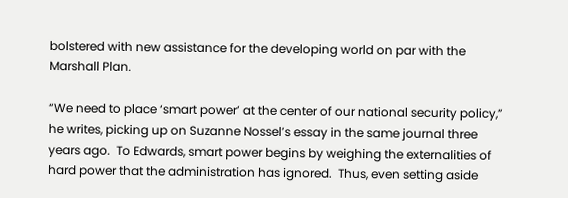bolstered with new assistance for the developing world on par with the Marshall Plan.

“We need to place ‘smart power’ at the center of our national security policy,” he writes, picking up on Suzanne Nossel’s essay in the same journal three years ago.  To Edwards, smart power begins by weighing the externalities of hard power that the administration has ignored.  Thus, even setting aside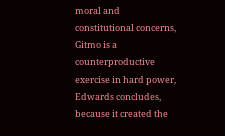moral and constitutional concerns, Gitmo is a counterproductive exercise in hard power, Edwards concludes, because it created the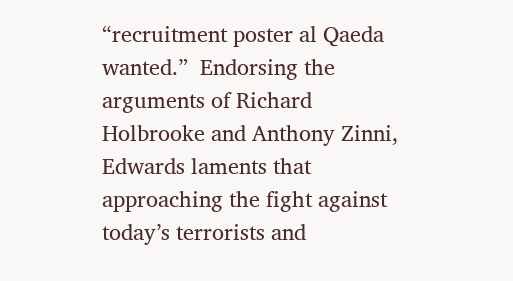“recruitment poster al Qaeda wanted.”  Endorsing the arguments of Richard Holbrooke and Anthony Zinni, Edwards laments that approaching the fight against today’s terrorists and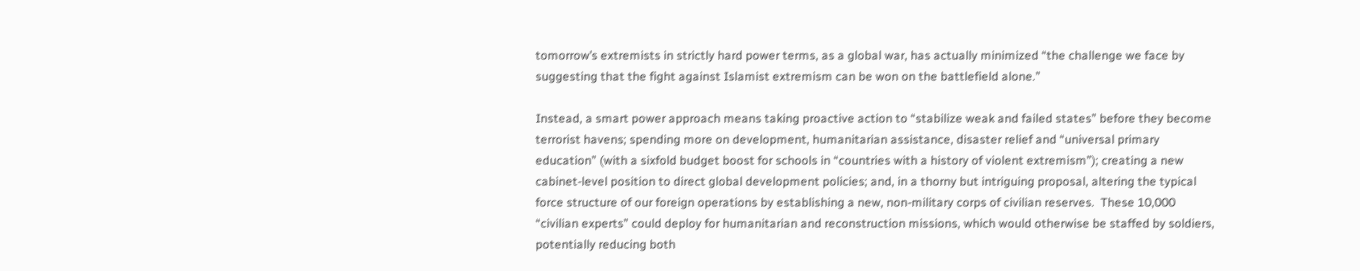tomorrow’s extremists in strictly hard power terms, as a global war, has actually minimized “the challenge we face by suggesting that the fight against Islamist extremism can be won on the battlefield alone.”

Instead, a smart power approach means taking proactive action to “stabilize weak and failed states” before they become terrorist havens; spending more on development, humanitarian assistance, disaster relief and “universal primary education” (with a sixfold budget boost for schools in “countries with a history of violent extremism”); creating a new cabinet-level position to direct global development policies; and, in a thorny but intriguing proposal, altering the typical force structure of our foreign operations by establishing a new, non-military corps of civilian reserves.  These 10,000 “civilian experts” could deploy for humanitarian and reconstruction missions, which would otherwise be staffed by soldiers, potentially reducing both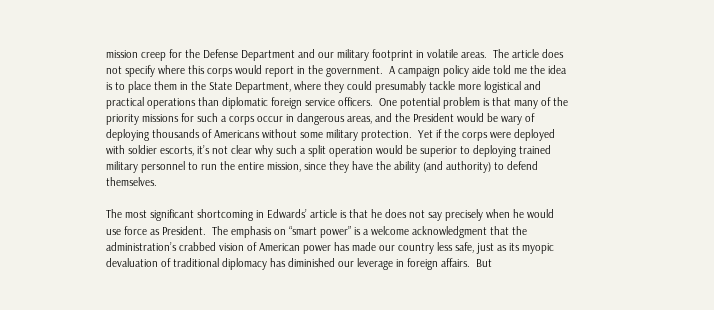mission creep for the Defense Department and our military footprint in volatile areas.  The article does not specify where this corps would report in the government.  A campaign policy aide told me the idea is to place them in the State Department, where they could presumably tackle more logistical and practical operations than diplomatic foreign service officers.  One potential problem is that many of the priority missions for such a corps occur in dangerous areas, and the President would be wary of deploying thousands of Americans without some military protection.  Yet if the corps were deployed with soldier escorts, it’s not clear why such a split operation would be superior to deploying trained military personnel to run the entire mission, since they have the ability (and authority) to defend themselves.

The most significant shortcoming in Edwards’ article is that he does not say precisely when he would use force as President.  The emphasis on “smart power” is a welcome acknowledgment that the administration’s crabbed vision of American power has made our country less safe, just as its myopic devaluation of traditional diplomacy has diminished our leverage in foreign affairs.  But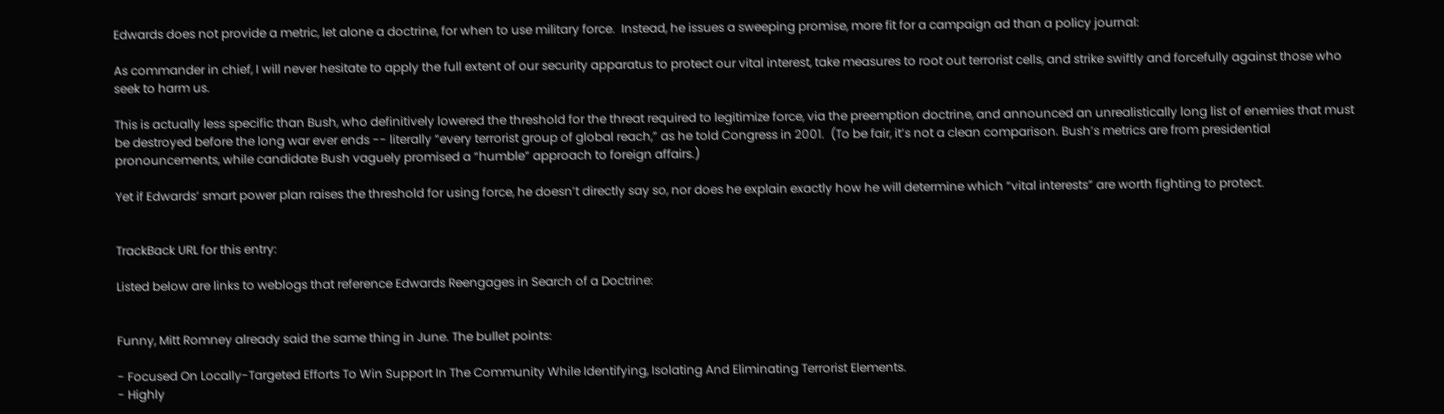Edwards does not provide a metric, let alone a doctrine, for when to use military force.  Instead, he issues a sweeping promise, more fit for a campaign ad than a policy journal:

As commander in chief, I will never hesitate to apply the full extent of our security apparatus to protect our vital interest, take measures to root out terrorist cells, and strike swiftly and forcefully against those who seek to harm us.

This is actually less specific than Bush, who definitively lowered the threshold for the threat required to legitimize force, via the preemption doctrine, and announced an unrealistically long list of enemies that must be destroyed before the long war ever ends -- literally “every terrorist group of global reach,” as he told Congress in 2001.  (To be fair, it’s not a clean comparison. Bush’s metrics are from presidential pronouncements, while candidate Bush vaguely promised a “humble” approach to foreign affairs.)

Yet if Edwards’ smart power plan raises the threshold for using force, he doesn’t directly say so, nor does he explain exactly how he will determine which “vital interests” are worth fighting to protect.


TrackBack URL for this entry:

Listed below are links to weblogs that reference Edwards Reengages in Search of a Doctrine:


Funny, Mitt Romney already said the same thing in June. The bullet points:

- Focused On Locally-Targeted Efforts To Win Support In The Community While Identifying, Isolating And Eliminating Terrorist Elements.
- Highly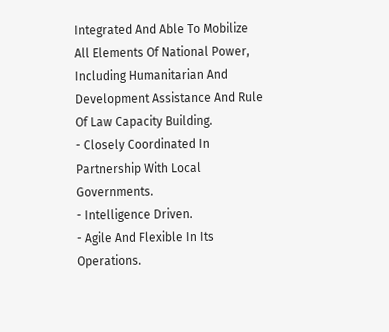Integrated And Able To Mobilize All Elements Of National Power, Including Humanitarian And Development Assistance And Rule Of Law Capacity Building.
- Closely Coordinated In Partnership With Local Governments.
- Intelligence Driven.
- Agile And Flexible In Its Operations.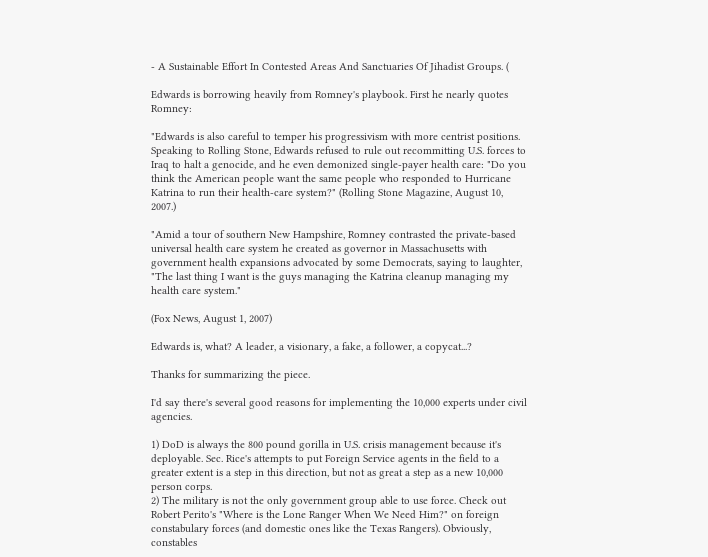- A Sustainable Effort In Contested Areas And Sanctuaries Of Jihadist Groups. (

Edwards is borrowing heavily from Romney's playbook. First he nearly quotes Romney:

"Edwards is also careful to temper his progressivism with more centrist positions. Speaking to Rolling Stone, Edwards refused to rule out recommitting U.S. forces to Iraq to halt a genocide, and he even demonized single-payer health care: "Do you think the American people want the same people who responded to Hurricane Katrina to run their health-care system?" (Rolling Stone Magazine, August 10, 2007.)

"Amid a tour of southern New Hampshire, Romney contrasted the private-based universal health care system he created as governor in Massachusetts with government health expansions advocated by some Democrats, saying to laughter, "The last thing I want is the guys managing the Katrina cleanup managing my health care system."

(Fox News, August 1, 2007)

Edwards is, what? A leader, a visionary, a fake, a follower, a copycat...?

Thanks for summarizing the piece.

I'd say there's several good reasons for implementing the 10,000 experts under civil agencies.

1) DoD is always the 800 pound gorilla in U.S. crisis management because it's deployable. Sec. Rice's attempts to put Foreign Service agents in the field to a greater extent is a step in this direction, but not as great a step as a new 10,000 person corps.
2) The military is not the only government group able to use force. Check out Robert Perito's "Where is the Lone Ranger When We Need Him?" on foreign constabulary forces (and domestic ones like the Texas Rangers). Obviously, constables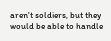aren't soldiers, but they would be able to handle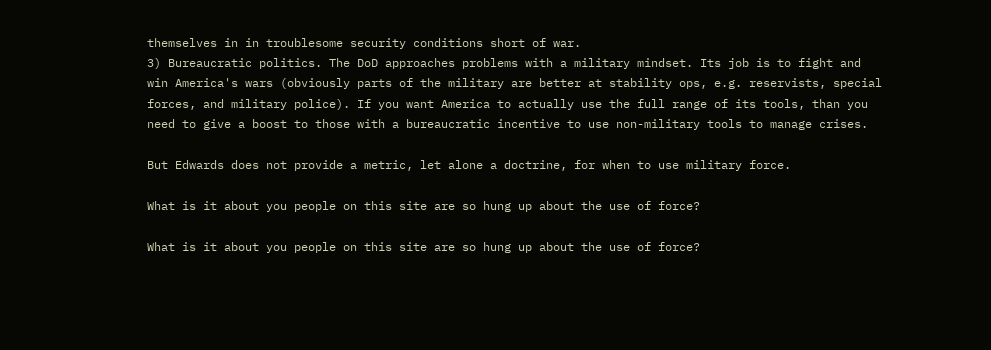themselves in in troublesome security conditions short of war.
3) Bureaucratic politics. The DoD approaches problems with a military mindset. Its job is to fight and win America's wars (obviously parts of the military are better at stability ops, e.g. reservists, special forces, and military police). If you want America to actually use the full range of its tools, than you need to give a boost to those with a bureaucratic incentive to use non-military tools to manage crises.

But Edwards does not provide a metric, let alone a doctrine, for when to use military force.

What is it about you people on this site are so hung up about the use of force?

What is it about you people on this site are so hung up about the use of force?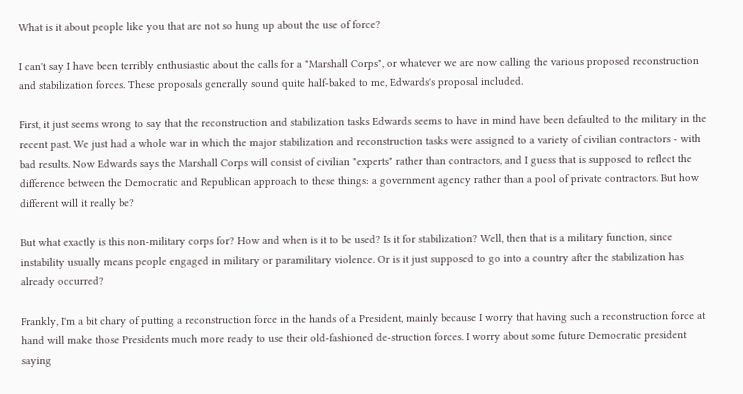What is it about people like you that are not so hung up about the use of force?

I can't say I have been terribly enthusiastic about the calls for a "Marshall Corps", or whatever we are now calling the various proposed reconstruction and stabilization forces. These proposals generally sound quite half-baked to me, Edwards's proposal included.

First, it just seems wrong to say that the reconstruction and stabilization tasks Edwards seems to have in mind have been defaulted to the military in the recent past. We just had a whole war in which the major stabilization and reconstruction tasks were assigned to a variety of civilian contractors - with bad results. Now Edwards says the Marshall Corps will consist of civilian "experts" rather than contractors, and I guess that is supposed to reflect the difference between the Democratic and Republican approach to these things: a government agency rather than a pool of private contractors. But how different will it really be?

But what exactly is this non-military corps for? How and when is it to be used? Is it for stabilization? Well, then that is a military function, since instability usually means people engaged in military or paramilitary violence. Or is it just supposed to go into a country after the stabilization has already occurred?

Frankly, I'm a bit chary of putting a reconstruction force in the hands of a President, mainly because I worry that having such a reconstruction force at hand will make those Presidents much more ready to use their old-fashioned de-struction forces. I worry about some future Democratic president saying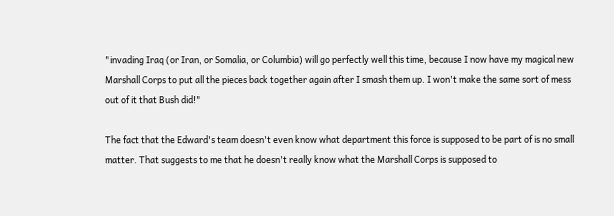"invading Iraq (or Iran, or Somalia, or Columbia) will go perfectly well this time, because I now have my magical new Marshall Corps to put all the pieces back together again after I smash them up. I won't make the same sort of mess out of it that Bush did!"

The fact that the Edward's team doesn't even know what department this force is supposed to be part of is no small matter. That suggests to me that he doesn't really know what the Marshall Corps is supposed to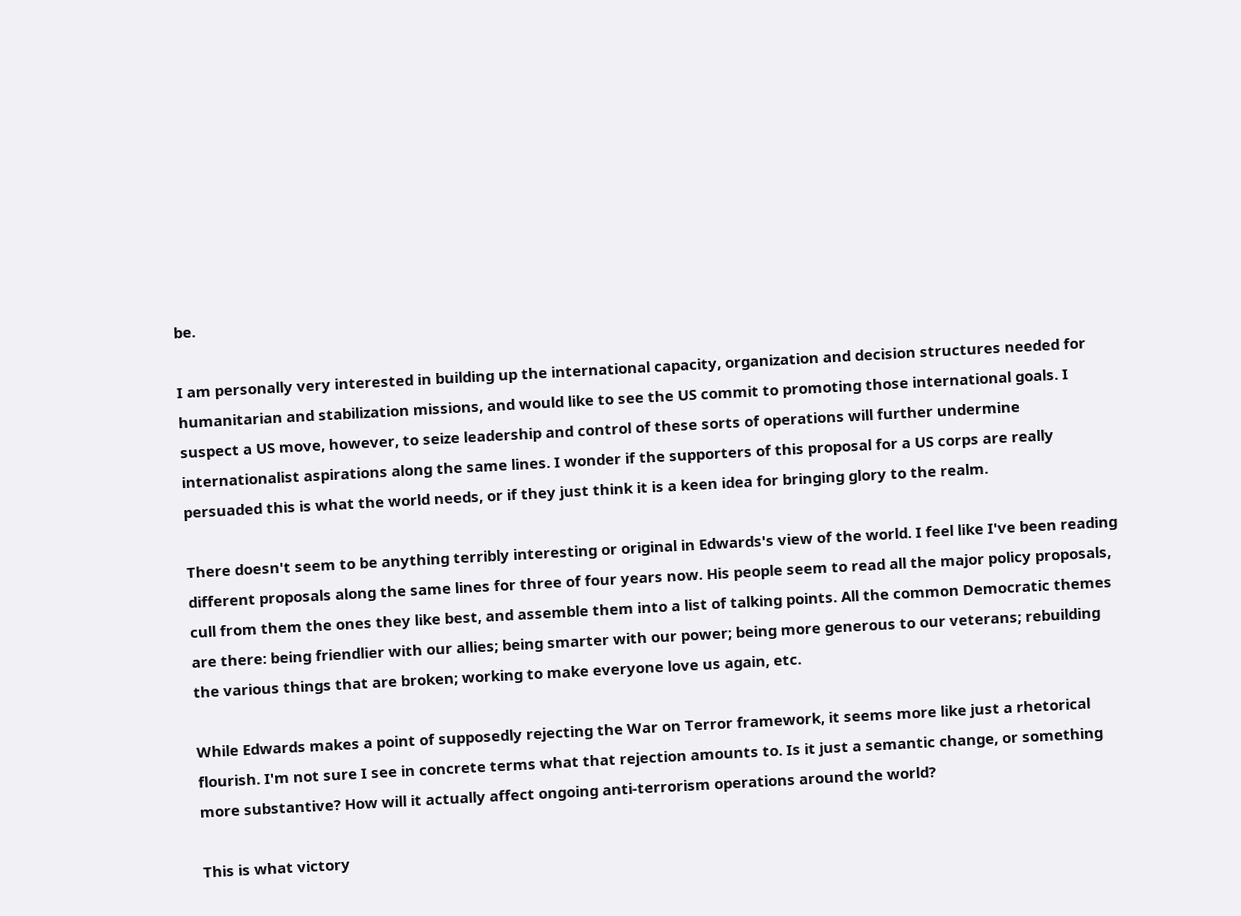be.

I am personally very interested in building up the international capacity, organization and decision structures needed for humanitarian and stabilization missions, and would like to see the US commit to promoting those international goals. I suspect a US move, however, to seize leadership and control of these sorts of operations will further undermine internationalist aspirations along the same lines. I wonder if the supporters of this proposal for a US corps are really persuaded this is what the world needs, or if they just think it is a keen idea for bringing glory to the realm.

There doesn't seem to be anything terribly interesting or original in Edwards's view of the world. I feel like I've been reading different proposals along the same lines for three of four years now. His people seem to read all the major policy proposals, cull from them the ones they like best, and assemble them into a list of talking points. All the common Democratic themes are there: being friendlier with our allies; being smarter with our power; being more generous to our veterans; rebuilding the various things that are broken; working to make everyone love us again, etc.

While Edwards makes a point of supposedly rejecting the War on Terror framework, it seems more like just a rhetorical flourish. I'm not sure I see in concrete terms what that rejection amounts to. Is it just a semantic change, or something more substantive? How will it actually affect ongoing anti-terrorism operations around the world?

This is what victory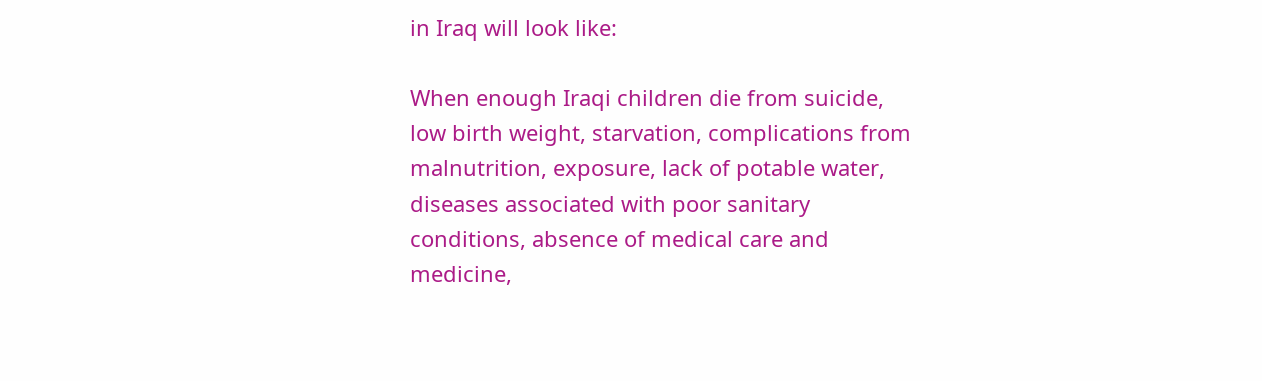in Iraq will look like:

When enough Iraqi children die from suicide, low birth weight, starvation, complications from malnutrition, exposure, lack of potable water, diseases associated with poor sanitary conditions, absence of medical care and medicine,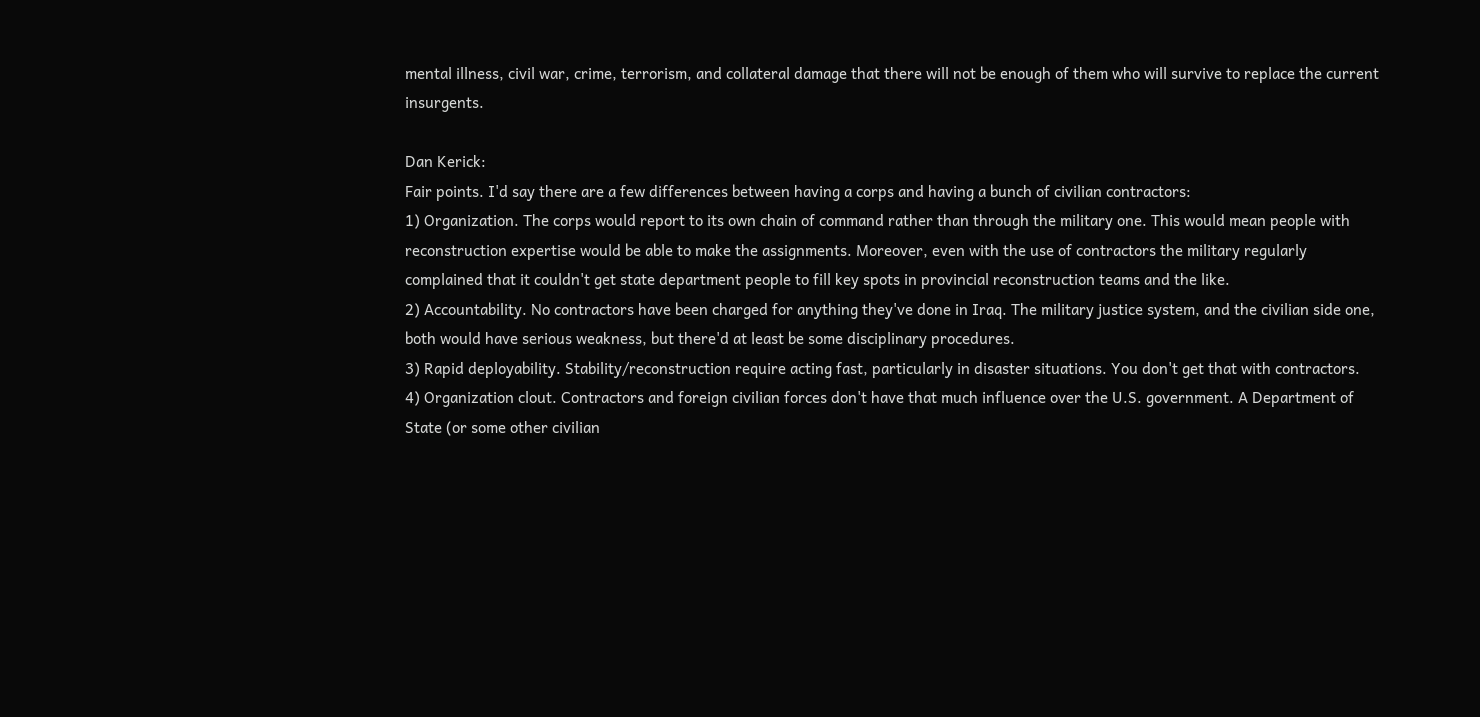mental illness, civil war, crime, terrorism, and collateral damage that there will not be enough of them who will survive to replace the current insurgents.

Dan Kerick:
Fair points. I'd say there are a few differences between having a corps and having a bunch of civilian contractors:
1) Organization. The corps would report to its own chain of command rather than through the military one. This would mean people with reconstruction expertise would be able to make the assignments. Moreover, even with the use of contractors the military regularly complained that it couldn't get state department people to fill key spots in provincial reconstruction teams and the like.
2) Accountability. No contractors have been charged for anything they've done in Iraq. The military justice system, and the civilian side one, both would have serious weakness, but there'd at least be some disciplinary procedures.
3) Rapid deployability. Stability/reconstruction require acting fast, particularly in disaster situations. You don't get that with contractors.
4) Organization clout. Contractors and foreign civilian forces don't have that much influence over the U.S. government. A Department of State (or some other civilian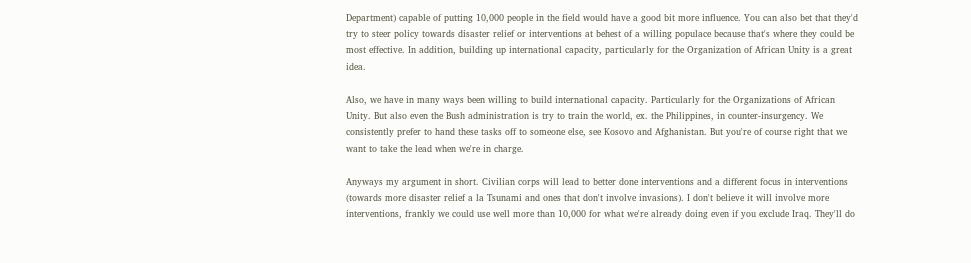Department) capable of putting 10,000 people in the field would have a good bit more influence. You can also bet that they'd try to steer policy towards disaster relief or interventions at behest of a willing populace because that's where they could be most effective. In addition, building up international capacity, particularly for the Organization of African Unity is a great idea.

Also, we have in many ways been willing to build international capacity. Particularly for the Organizations of African Unity. But also even the Bush administration is try to train the world, ex. the Philippines, in counter-insurgency. We consistently prefer to hand these tasks off to someone else, see Kosovo and Afghanistan. But you're of course right that we want to take the lead when we're in charge.

Anyways my argument in short. Civilian corps will lead to better done interventions and a different focus in interventions (towards more disaster relief a la Tsunami and ones that don't involve invasions). I don't believe it will involve more interventions, frankly we could use well more than 10,000 for what we're already doing even if you exclude Iraq. They'll do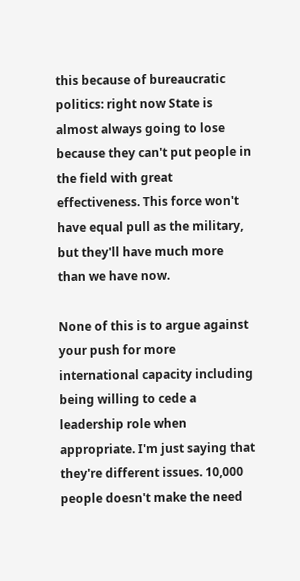this because of bureaucratic politics: right now State is almost always going to lose because they can't put people in the field with great effectiveness. This force won't have equal pull as the military, but they'll have much more than we have now.

None of this is to argue against your push for more international capacity including being willing to cede a leadership role when appropriate. I'm just saying that they're different issues. 10,000 people doesn't make the need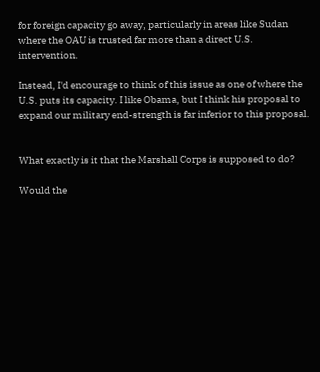for foreign capacity go away, particularly in areas like Sudan where the OAU is trusted far more than a direct U.S. intervention.

Instead, I'd encourage to think of this issue as one of where the U.S. puts its capacity. I like Obama, but I think his proposal to expand our military end-strength is far inferior to this proposal.


What exactly is it that the Marshall Corps is supposed to do?

Would the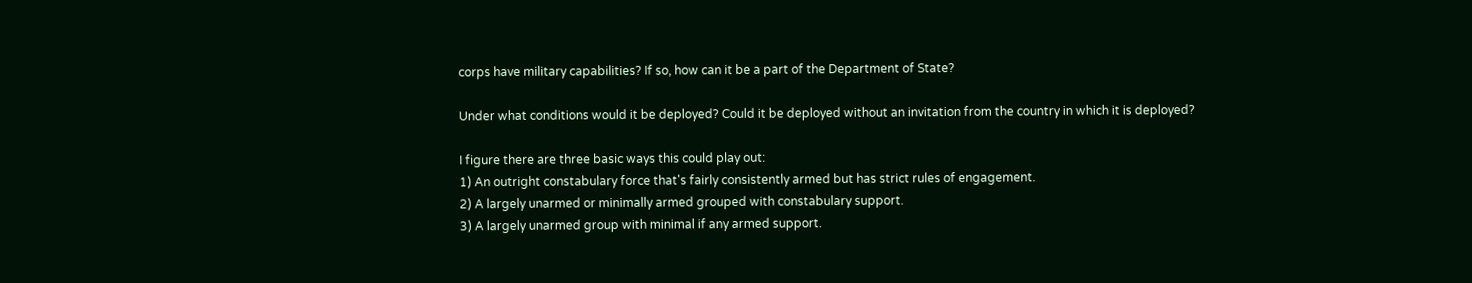corps have military capabilities? If so, how can it be a part of the Department of State?

Under what conditions would it be deployed? Could it be deployed without an invitation from the country in which it is deployed?

I figure there are three basic ways this could play out:
1) An outright constabulary force that's fairly consistently armed but has strict rules of engagement.
2) A largely unarmed or minimally armed grouped with constabulary support.
3) A largely unarmed group with minimal if any armed support.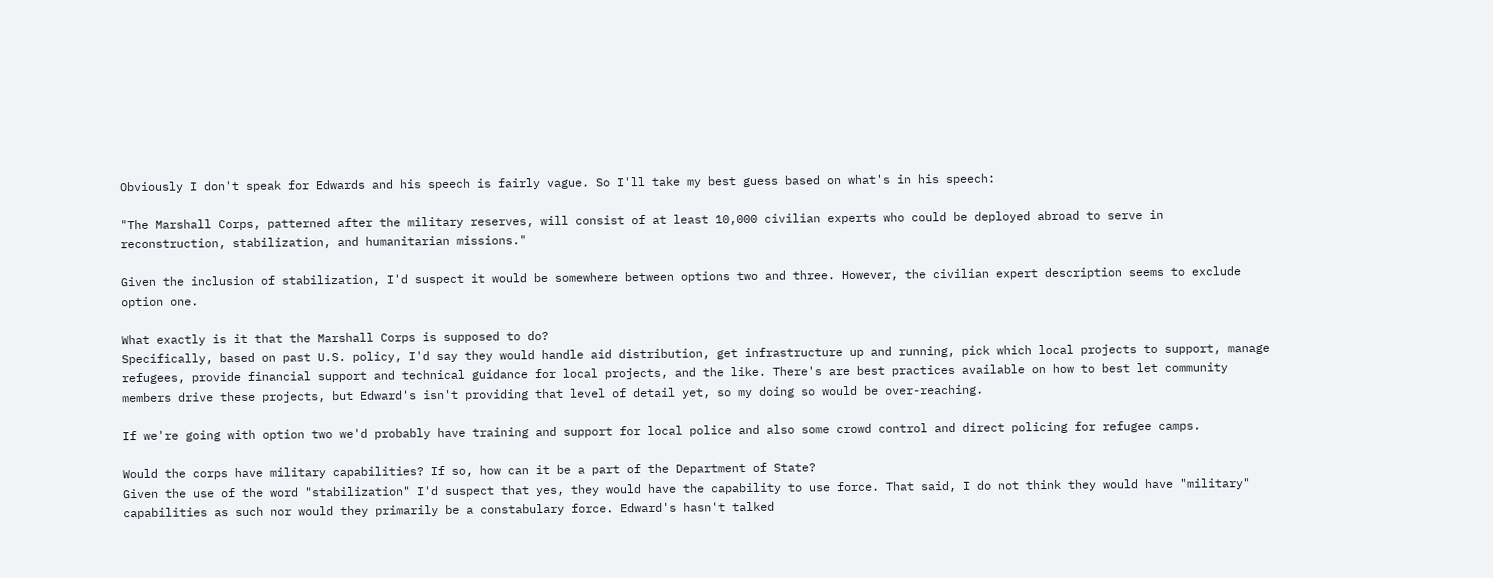Obviously I don't speak for Edwards and his speech is fairly vague. So I'll take my best guess based on what's in his speech:

"The Marshall Corps, patterned after the military reserves, will consist of at least 10,000 civilian experts who could be deployed abroad to serve in reconstruction, stabilization, and humanitarian missions."

Given the inclusion of stabilization, I'd suspect it would be somewhere between options two and three. However, the civilian expert description seems to exclude option one.

What exactly is it that the Marshall Corps is supposed to do?
Specifically, based on past U.S. policy, I'd say they would handle aid distribution, get infrastructure up and running, pick which local projects to support, manage refugees, provide financial support and technical guidance for local projects, and the like. There's are best practices available on how to best let community members drive these projects, but Edward's isn't providing that level of detail yet, so my doing so would be over-reaching.

If we're going with option two we'd probably have training and support for local police and also some crowd control and direct policing for refugee camps.

Would the corps have military capabilities? If so, how can it be a part of the Department of State?
Given the use of the word "stabilization" I'd suspect that yes, they would have the capability to use force. That said, I do not think they would have "military" capabilities as such nor would they primarily be a constabulary force. Edward's hasn't talked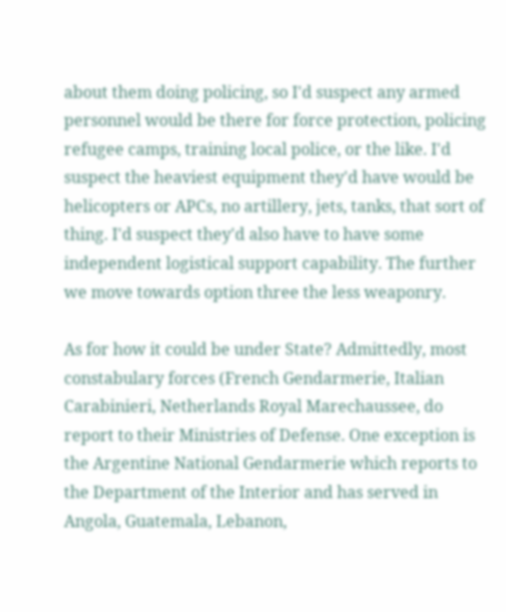about them doing policing, so I'd suspect any armed personnel would be there for force protection, policing refugee camps, training local police, or the like. I'd suspect the heaviest equipment they'd have would be helicopters or APCs, no artillery, jets, tanks, that sort of thing. I'd suspect they'd also have to have some independent logistical support capability. The further we move towards option three the less weaponry.

As for how it could be under State? Admittedly, most constabulary forces (French Gendarmerie, Italian Carabinieri, Netherlands Royal Marechaussee, do report to their Ministries of Defense. One exception is the Argentine National Gendarmerie which reports to the Department of the Interior and has served in Angola, Guatemala, Lebanon,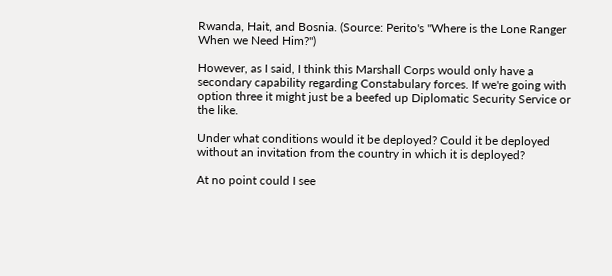Rwanda, Hait, and Bosnia. (Source: Perito's "Where is the Lone Ranger When we Need Him?")

However, as I said, I think this Marshall Corps would only have a secondary capability regarding Constabulary forces. If we're going with option three it might just be a beefed up Diplomatic Security Service or the like.

Under what conditions would it be deployed? Could it be deployed without an invitation from the country in which it is deployed?

At no point could I see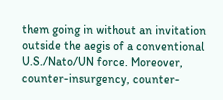them going in without an invitation outside the aegis of a conventional U.S./Nato/UN force. Moreover, counter-insurgency, counter-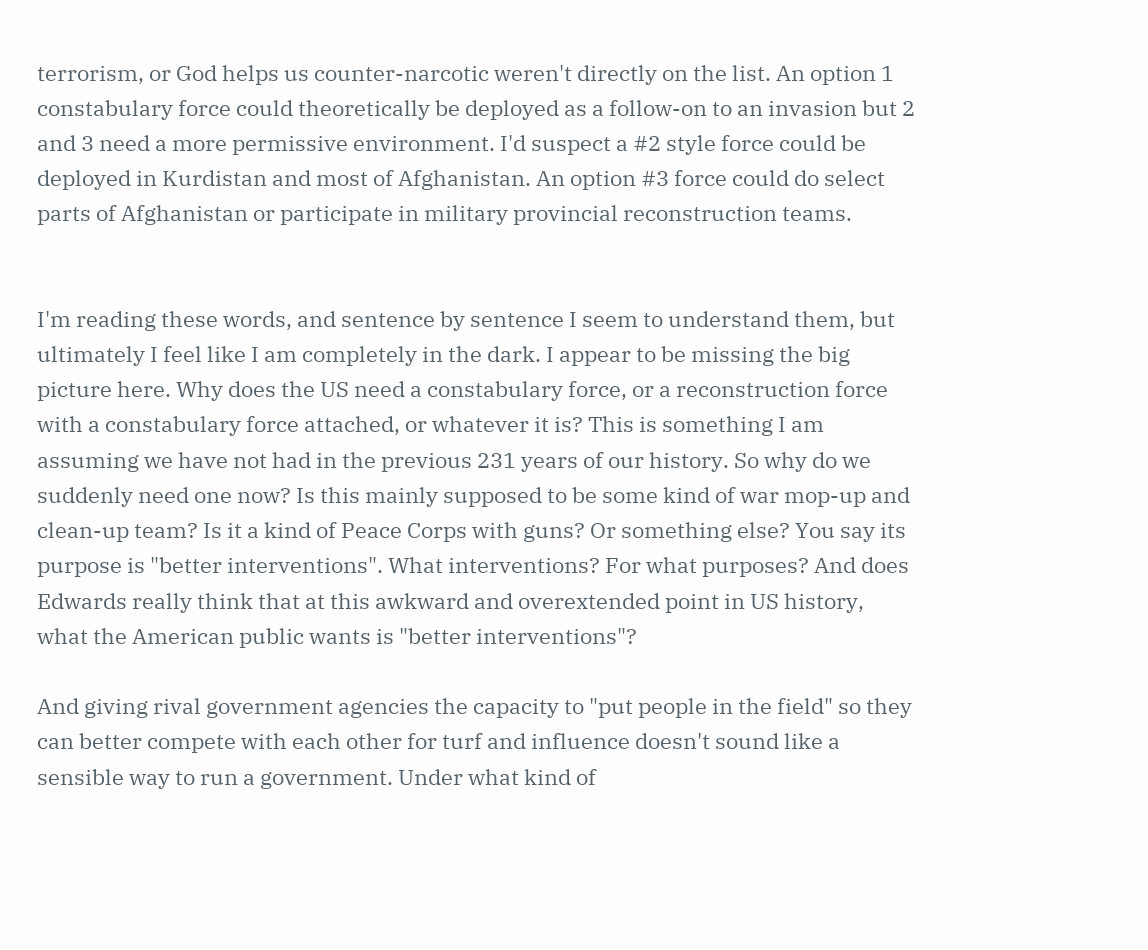terrorism, or God helps us counter-narcotic weren't directly on the list. An option 1 constabulary force could theoretically be deployed as a follow-on to an invasion but 2 and 3 need a more permissive environment. I'd suspect a #2 style force could be deployed in Kurdistan and most of Afghanistan. An option #3 force could do select parts of Afghanistan or participate in military provincial reconstruction teams.


I'm reading these words, and sentence by sentence I seem to understand them, but ultimately I feel like I am completely in the dark. I appear to be missing the big picture here. Why does the US need a constabulary force, or a reconstruction force with a constabulary force attached, or whatever it is? This is something I am assuming we have not had in the previous 231 years of our history. So why do we suddenly need one now? Is this mainly supposed to be some kind of war mop-up and clean-up team? Is it a kind of Peace Corps with guns? Or something else? You say its purpose is "better interventions". What interventions? For what purposes? And does Edwards really think that at this awkward and overextended point in US history, what the American public wants is "better interventions"?

And giving rival government agencies the capacity to "put people in the field" so they can better compete with each other for turf and influence doesn't sound like a sensible way to run a government. Under what kind of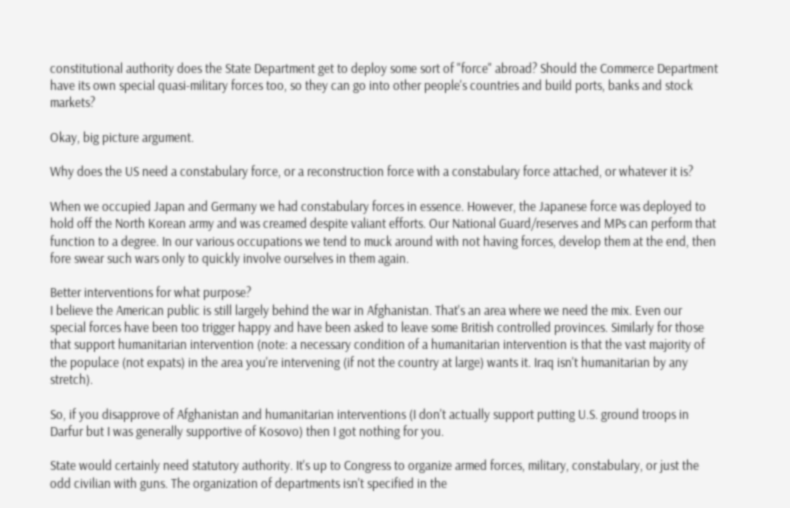constitutional authority does the State Department get to deploy some sort of "force" abroad? Should the Commerce Department have its own special quasi-military forces too, so they can go into other people's countries and build ports, banks and stock markets?

Okay, big picture argument.

Why does the US need a constabulary force, or a reconstruction force with a constabulary force attached, or whatever it is?

When we occupied Japan and Germany we had constabulary forces in essence. However, the Japanese force was deployed to hold off the North Korean army and was creamed despite valiant efforts. Our National Guard/reserves and MPs can perform that function to a degree. In our various occupations we tend to muck around with not having forces, develop them at the end, then fore swear such wars only to quickly involve ourselves in them again.

Better interventions for what purpose?
I believe the American public is still largely behind the war in Afghanistan. That's an area where we need the mix. Even our special forces have been too trigger happy and have been asked to leave some British controlled provinces. Similarly for those that support humanitarian intervention (note: a necessary condition of a humanitarian intervention is that the vast majority of the populace (not expats) in the area you're intervening (if not the country at large) wants it. Iraq isn't humanitarian by any stretch).

So, if you disapprove of Afghanistan and humanitarian interventions (I don't actually support putting U.S. ground troops in Darfur but I was generally supportive of Kosovo) then I got nothing for you.

State would certainly need statutory authority. It's up to Congress to organize armed forces, military, constabulary, or just the odd civilian with guns. The organization of departments isn't specified in the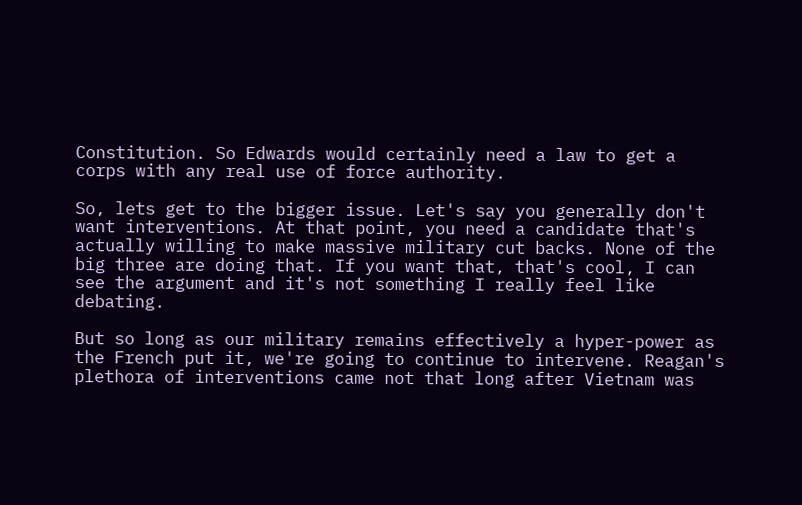Constitution. So Edwards would certainly need a law to get a corps with any real use of force authority.

So, lets get to the bigger issue. Let's say you generally don't want interventions. At that point, you need a candidate that's actually willing to make massive military cut backs. None of the big three are doing that. If you want that, that's cool, I can see the argument and it's not something I really feel like debating.

But so long as our military remains effectively a hyper-power as the French put it, we're going to continue to intervene. Reagan's plethora of interventions came not that long after Vietnam was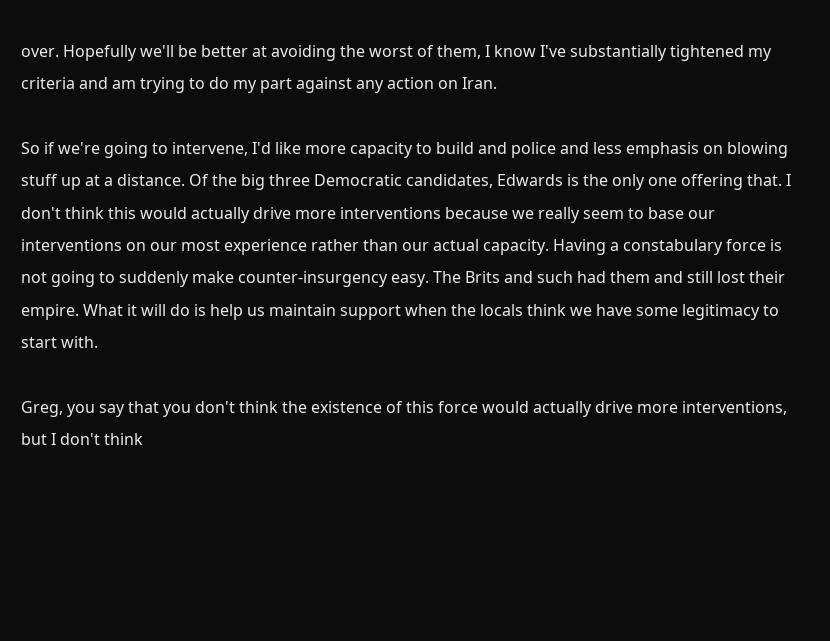over. Hopefully we'll be better at avoiding the worst of them, I know I've substantially tightened my criteria and am trying to do my part against any action on Iran.

So if we're going to intervene, I'd like more capacity to build and police and less emphasis on blowing stuff up at a distance. Of the big three Democratic candidates, Edwards is the only one offering that. I don't think this would actually drive more interventions because we really seem to base our interventions on our most experience rather than our actual capacity. Having a constabulary force is not going to suddenly make counter-insurgency easy. The Brits and such had them and still lost their empire. What it will do is help us maintain support when the locals think we have some legitimacy to start with.

Greg, you say that you don't think the existence of this force would actually drive more interventions, but I don't think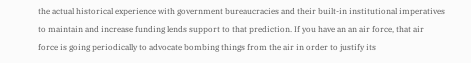the actual historical experience with government bureaucracies and their built-in institutional imperatives to maintain and increase funding lends support to that prediction. If you have an an air force, that air force is going periodically to advocate bombing things from the air in order to justify its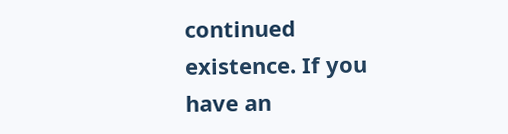continued existence. If you have an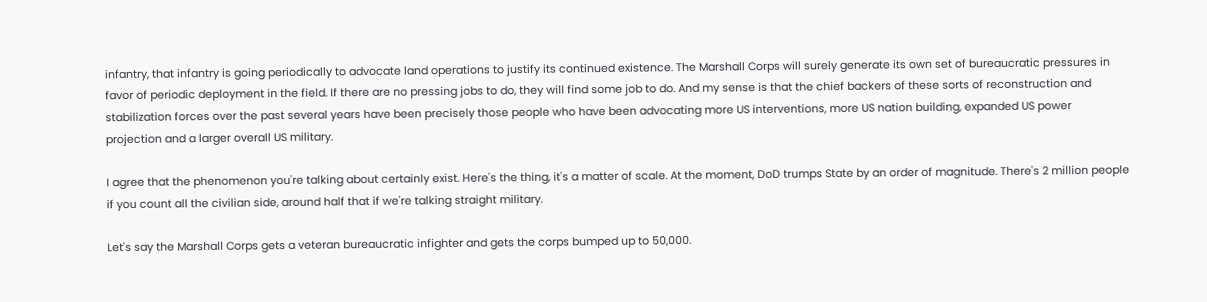infantry, that infantry is going periodically to advocate land operations to justify its continued existence. The Marshall Corps will surely generate its own set of bureaucratic pressures in favor of periodic deployment in the field. If there are no pressing jobs to do, they will find some job to do. And my sense is that the chief backers of these sorts of reconstruction and stabilization forces over the past several years have been precisely those people who have been advocating more US interventions, more US nation building, expanded US power projection and a larger overall US military.

I agree that the phenomenon you're talking about certainly exist. Here's the thing, it's a matter of scale. At the moment, DoD trumps State by an order of magnitude. There's 2 million people if you count all the civilian side, around half that if we're talking straight military.

Let's say the Marshall Corps gets a veteran bureaucratic infighter and gets the corps bumped up to 50,000.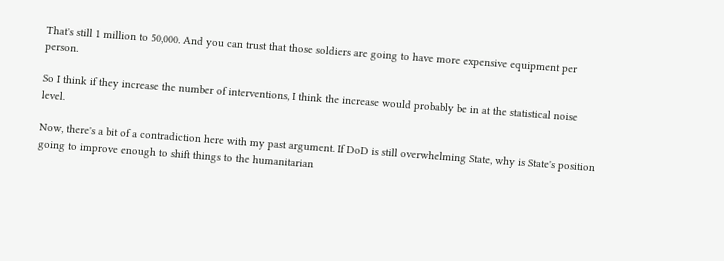That's still 1 million to 50,000. And you can trust that those soldiers are going to have more expensive equipment per person.

So I think if they increase the number of interventions, I think the increase would probably be in at the statistical noise level.

Now, there's a bit of a contradiction here with my past argument. If DoD is still overwhelming State, why is State's position going to improve enough to shift things to the humanitarian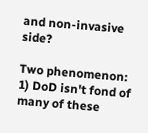and non-invasive side?

Two phenomenon:
1) DoD isn't fond of many of these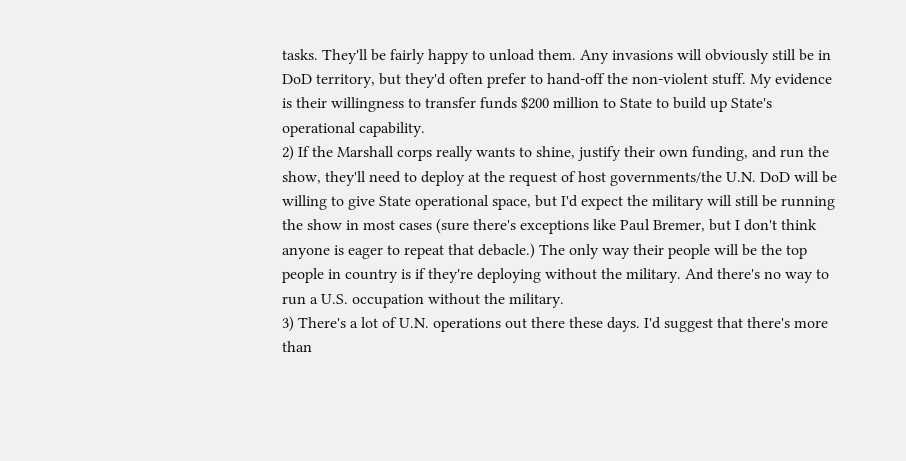tasks. They'll be fairly happy to unload them. Any invasions will obviously still be in DoD territory, but they'd often prefer to hand-off the non-violent stuff. My evidence is their willingness to transfer funds $200 million to State to build up State's operational capability.
2) If the Marshall corps really wants to shine, justify their own funding, and run the show, they'll need to deploy at the request of host governments/the U.N. DoD will be willing to give State operational space, but I'd expect the military will still be running the show in most cases (sure there's exceptions like Paul Bremer, but I don't think anyone is eager to repeat that debacle.) The only way their people will be the top people in country is if they're deploying without the military. And there's no way to run a U.S. occupation without the military.
3) There's a lot of U.N. operations out there these days. I'd suggest that there's more than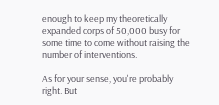enough to keep my theoretically expanded corps of 50,000 busy for some time to come without raising the number of interventions.

As for your sense, you're probably right. But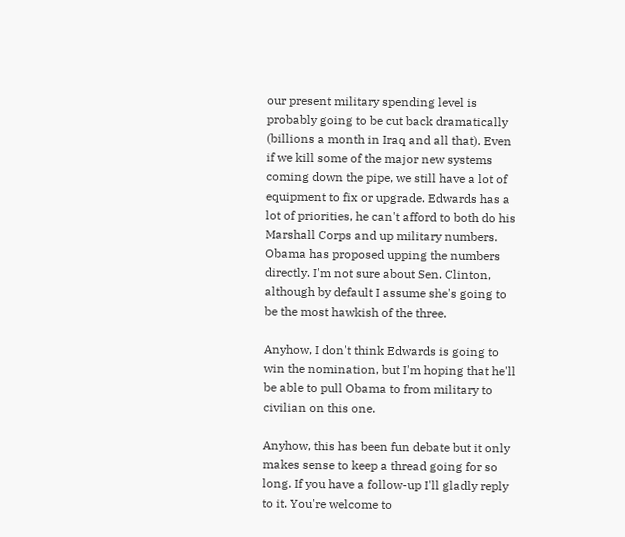our present military spending level is probably going to be cut back dramatically (billions a month in Iraq and all that). Even if we kill some of the major new systems coming down the pipe, we still have a lot of equipment to fix or upgrade. Edwards has a lot of priorities, he can't afford to both do his Marshall Corps and up military numbers. Obama has proposed upping the numbers directly. I'm not sure about Sen. Clinton, although by default I assume she's going to be the most hawkish of the three.

Anyhow, I don't think Edwards is going to win the nomination, but I'm hoping that he'll be able to pull Obama to from military to civilian on this one.

Anyhow, this has been fun debate but it only makes sense to keep a thread going for so long. If you have a follow-up I'll gladly reply to it. You're welcome to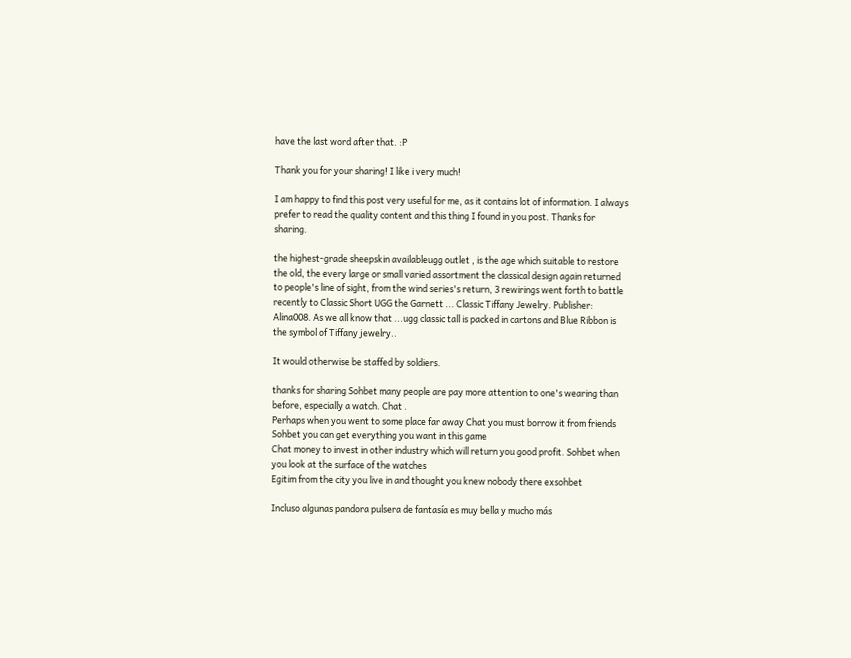have the last word after that. :P

Thank you for your sharing! I like i very much!

I am happy to find this post very useful for me, as it contains lot of information. I always prefer to read the quality content and this thing I found in you post. Thanks for sharing.

the highest-grade sheepskin availableugg outlet , is the age which suitable to restore the old, the every large or small varied assortment the classical design again returned to people's line of sight, from the wind series's return, 3 rewirings went forth to battle recently to Classic Short UGG the Garnett ... Classic Tiffany Jewelry. Publisher: Alina008. As we all know that ...ugg classic tall is packed in cartons and Blue Ribbon is the symbol of Tiffany jewelry..

It would otherwise be staffed by soldiers.

thanks for sharing Sohbet many people are pay more attention to one's wearing than before, especially a watch. Chat .
Perhaps when you went to some place far away Chat you must borrow it from friends Sohbet you can get everything you want in this game
Chat money to invest in other industry which will return you good profit. Sohbet when you look at the surface of the watches
Egitim from the city you live in and thought you knew nobody there exsohbet

Incluso algunas pandora pulsera de fantasía es muy bella y mucho más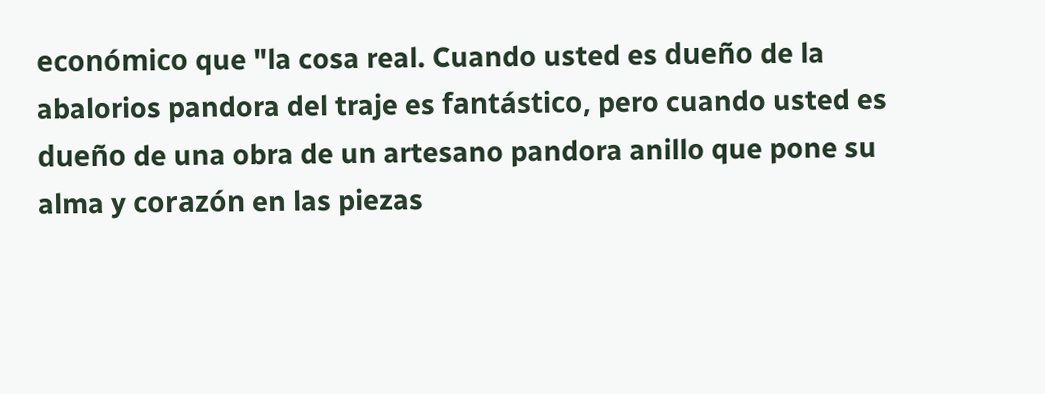económico que "la cosa real. Cuando usted es dueño de la abalorios pandora del traje es fantástico, pero cuando usted es dueño de una obra de un artesano pandora anillo que pone su alma y corazón en las piezas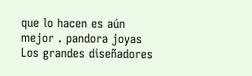que lo hacen es aún mejor . pandora joyas Los grandes diseñadores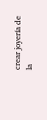crear joyería de la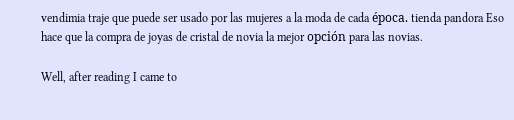vendimia traje que puede ser usado por las mujeres a la moda de cada época. tienda pandora Eso hace que la compra de joyas de cristal de novia la mejor opción para las novias.

Well, after reading I came to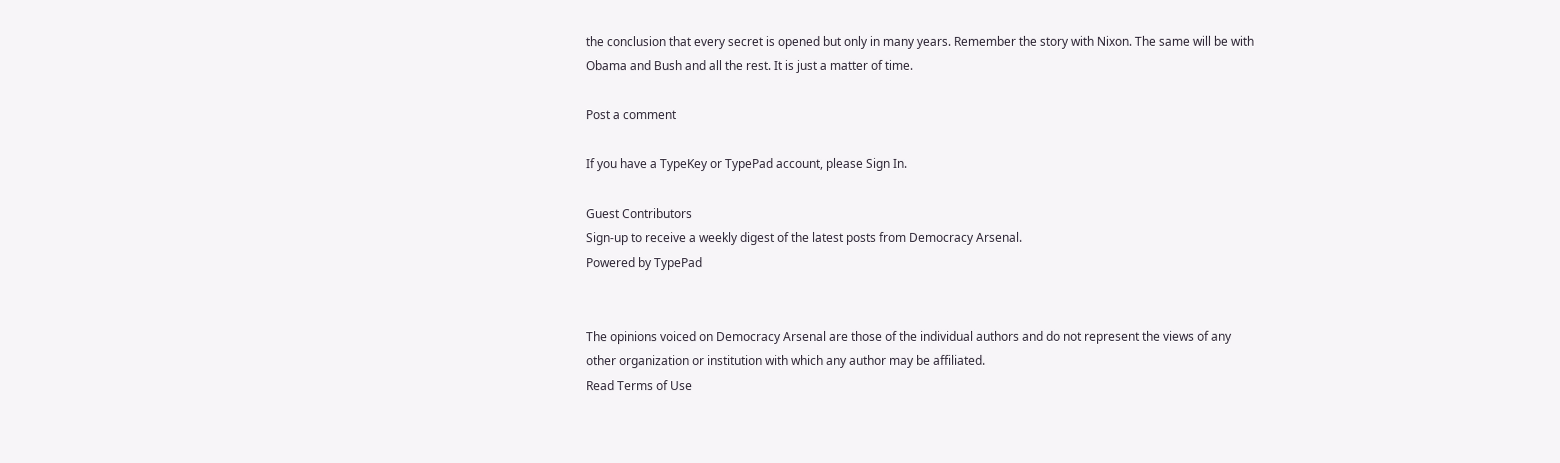the conclusion that every secret is opened but only in many years. Remember the story with Nixon. The same will be with Obama and Bush and all the rest. It is just a matter of time.

Post a comment

If you have a TypeKey or TypePad account, please Sign In.

Guest Contributors
Sign-up to receive a weekly digest of the latest posts from Democracy Arsenal.
Powered by TypePad


The opinions voiced on Democracy Arsenal are those of the individual authors and do not represent the views of any other organization or institution with which any author may be affiliated.
Read Terms of Use